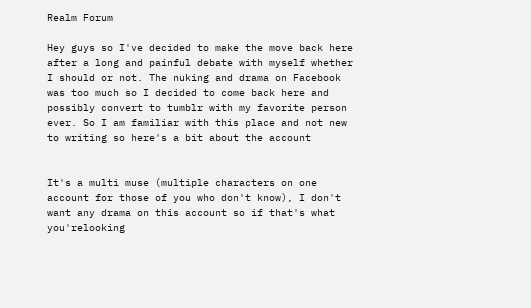Realm Forum

Hey guys so I've decided to make the move back here after a long and painful debate with myself whether I should or not. The nuking and drama on Facebook was too much so I decided to come back here and possibly convert to tumblr with my favorite person ever. So I am familiar with this place and not new to writing so here's a bit about the account


It's a multi muse (multiple characters on one account for those of you who don't know), I don't want any drama on this account so if that's what you'relooking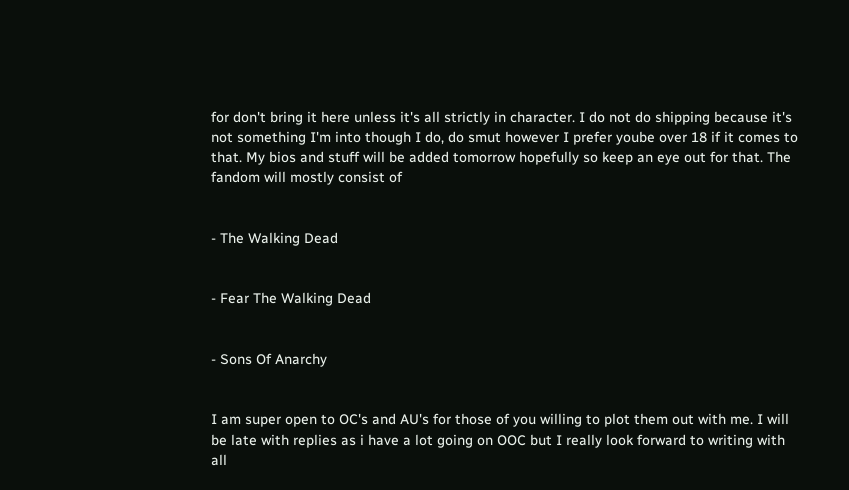for don't bring it here unless it's all strictly in character. I do not do shipping because it's not something I'm into though I do, do smut however I prefer yoube over 18 if it comes to that. My bios and stuff will be added tomorrow hopefully so keep an eye out for that. The fandom will mostly consist of


- The Walking Dead


- Fear The Walking Dead


- Sons Of Anarchy


I am super open to OC's and AU's for those of you willing to plot them out with me. I will be late with replies as i have a lot going on OOC but I really look forward to writing with all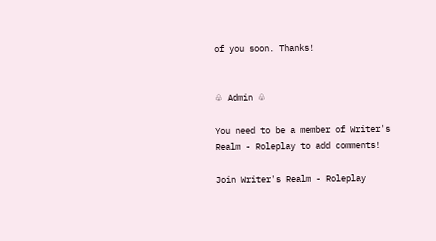of you soon. Thanks!


♧ Admin ♧

You need to be a member of Writer's Realm - Roleplay to add comments!

Join Writer's Realm - Roleplay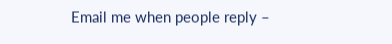Email me when people reply –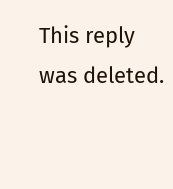This reply was deleted.